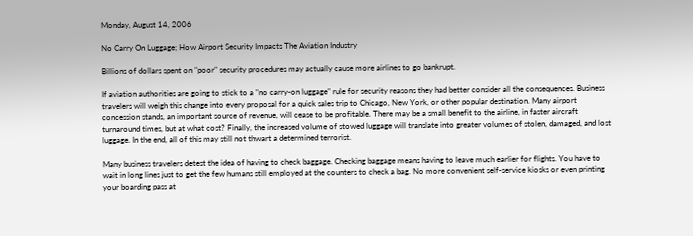Monday, August 14, 2006

No Carry On Luggage; How Airport Security Impacts The Aviation Industry

Billions of dollars spent on "poor" security procedures may actually cause more airlines to go bankrupt.

If aviation authorities are going to stick to a "no carry-on luggage" rule for security reasons they had better consider all the consequences. Business travelers will weigh this change into every proposal for a quick sales trip to Chicago, New York, or other popular destination. Many airport concession stands, an important source of revenue, will cease to be profitable. There may be a small benefit to the airline, in faster aircraft turnaround times, but at what cost? Finally, the increased volume of stowed luggage will translate into greater volumes of stolen, damaged, and lost luggage. In the end, all of this may still not thwart a determined terrorist.

Many business travelers detest the idea of having to check baggage. Checking baggage means having to leave much earlier for flights. You have to wait in long lines just to get the few humans still employed at the counters to check a bag. No more convenient self-service kiosks or even printing your boarding pass at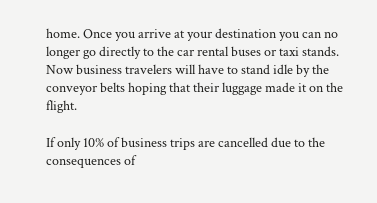home. Once you arrive at your destination you can no longer go directly to the car rental buses or taxi stands. Now business travelers will have to stand idle by the conveyor belts hoping that their luggage made it on the flight.

If only 10% of business trips are cancelled due to the consequences of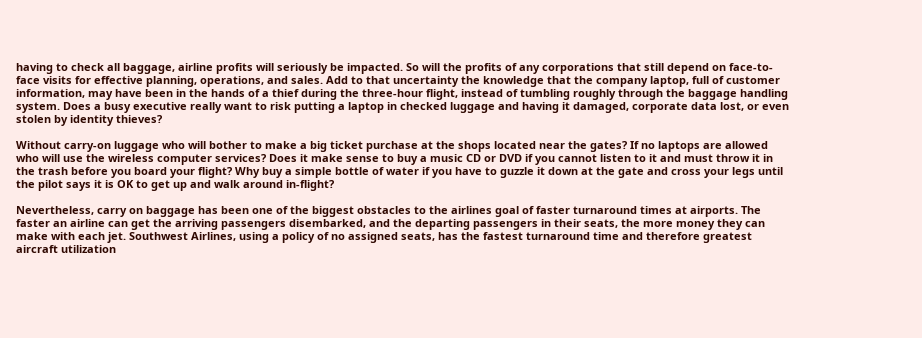having to check all baggage, airline profits will seriously be impacted. So will the profits of any corporations that still depend on face-to-face visits for effective planning, operations, and sales. Add to that uncertainty the knowledge that the company laptop, full of customer information, may have been in the hands of a thief during the three-hour flight, instead of tumbling roughly through the baggage handling system. Does a busy executive really want to risk putting a laptop in checked luggage and having it damaged, corporate data lost, or even stolen by identity thieves?

Without carry-on luggage who will bother to make a big ticket purchase at the shops located near the gates? If no laptops are allowed who will use the wireless computer services? Does it make sense to buy a music CD or DVD if you cannot listen to it and must throw it in the trash before you board your flight? Why buy a simple bottle of water if you have to guzzle it down at the gate and cross your legs until the pilot says it is OK to get up and walk around in-flight?

Nevertheless, carry on baggage has been one of the biggest obstacles to the airlines goal of faster turnaround times at airports. The faster an airline can get the arriving passengers disembarked, and the departing passengers in their seats, the more money they can make with each jet. Southwest Airlines, using a policy of no assigned seats, has the fastest turnaround time and therefore greatest aircraft utilization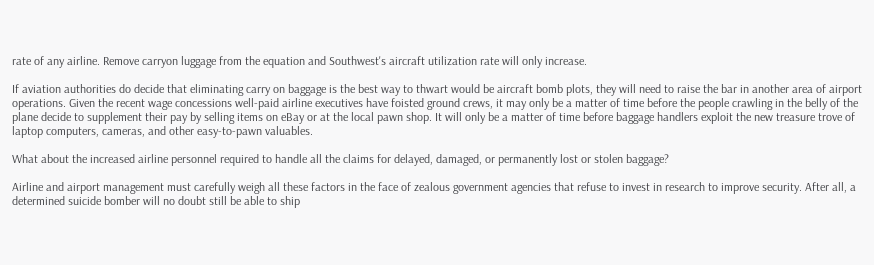rate of any airline. Remove carryon luggage from the equation and Southwest's aircraft utilization rate will only increase.

If aviation authorities do decide that eliminating carry on baggage is the best way to thwart would be aircraft bomb plots, they will need to raise the bar in another area of airport operations. Given the recent wage concessions well-paid airline executives have foisted ground crews, it may only be a matter of time before the people crawling in the belly of the plane decide to supplement their pay by selling items on eBay or at the local pawn shop. It will only be a matter of time before baggage handlers exploit the new treasure trove of laptop computers, cameras, and other easy-to-pawn valuables.

What about the increased airline personnel required to handle all the claims for delayed, damaged, or permanently lost or stolen baggage?

Airline and airport management must carefully weigh all these factors in the face of zealous government agencies that refuse to invest in research to improve security. After all, a determined suicide bomber will no doubt still be able to ship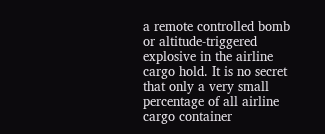a remote controlled bomb or altitude-triggered explosive in the airline cargo hold. It is no secret that only a very small percentage of all airline cargo container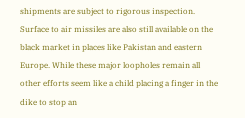shipments are subject to rigorous inspection. Surface to air missiles are also still available on the black market in places like Pakistan and eastern Europe. While these major loopholes remain all other efforts seem like a child placing a finger in the dike to stop an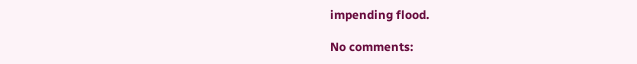impending flood.

No comments: